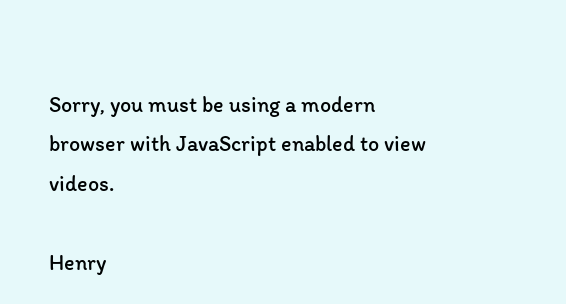Sorry, you must be using a modern browser with JavaScript enabled to view videos.

Henry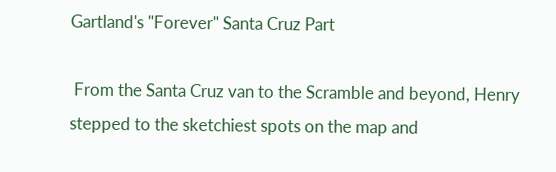Gartland's "Forever" Santa Cruz Part

 From the Santa Cruz van to the Scramble and beyond, Henry stepped to the sketchiest spots on the map and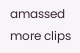amassed more clips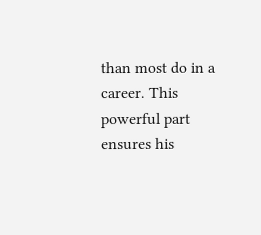than most do in a career. This powerful part ensures his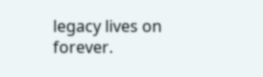legacy lives on forever.